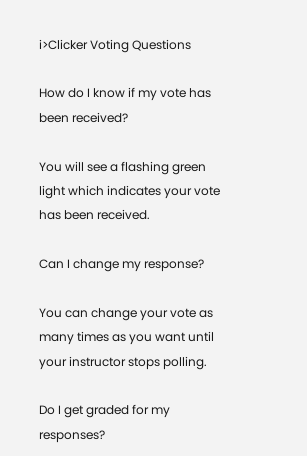i>Clicker Voting Questions

How do I know if my vote has been received?

You will see a flashing green light which indicates your vote has been received.

Can I change my response?

You can change your vote as many times as you want until your instructor stops polling.

Do I get graded for my responses?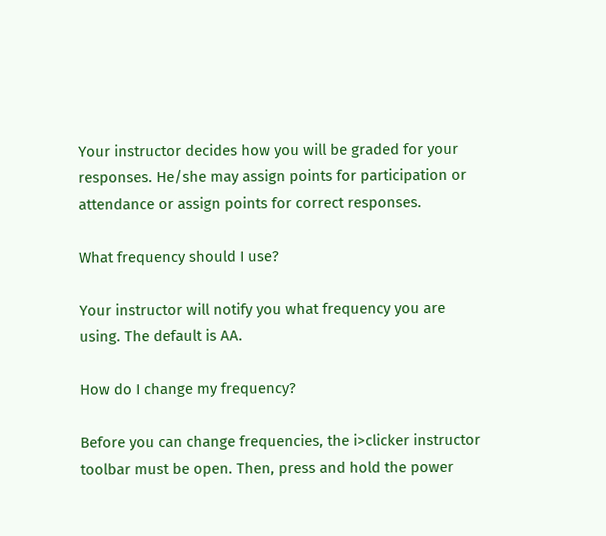Your instructor decides how you will be graded for your responses. He/she may assign points for participation or attendance or assign points for correct responses.

What frequency should I use?

Your instructor will notify you what frequency you are using. The default is AA.

How do I change my frequency?

Before you can change frequencies, the i>clicker instructor toolbar must be open. Then, press and hold the power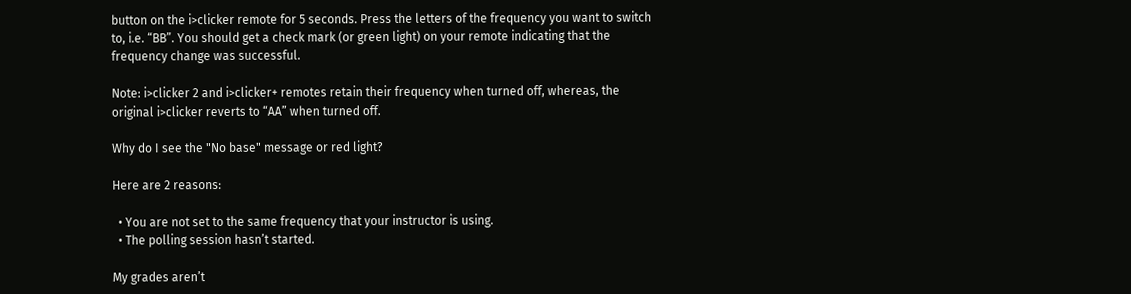button on the i>clicker remote for 5 seconds. Press the letters of the frequency you want to switch to, i.e. “BB”. You should get a check mark (or green light) on your remote indicating that the frequency change was successful.

Note: i>clicker 2 and i>clicker+ remotes retain their frequency when turned off, whereas, the original i>clicker reverts to “AA” when turned off.

Why do I see the "No base" message or red light?

Here are 2 reasons:

  • You are not set to the same frequency that your instructor is using.
  • The polling session hasn’t started.

My grades aren’t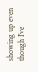showing up even though I’ve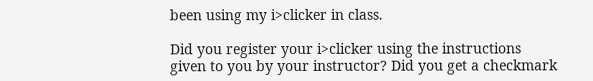been using my i>clicker in class.

Did you register your i>clicker using the instructions given to you by your instructor? Did you get a checkmark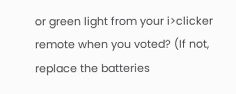or green light from your i>clicker remote when you voted? (If not, replace the batteries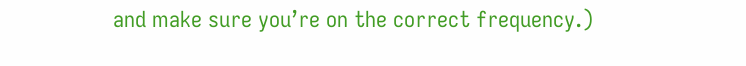and make sure you’re on the correct frequency.)